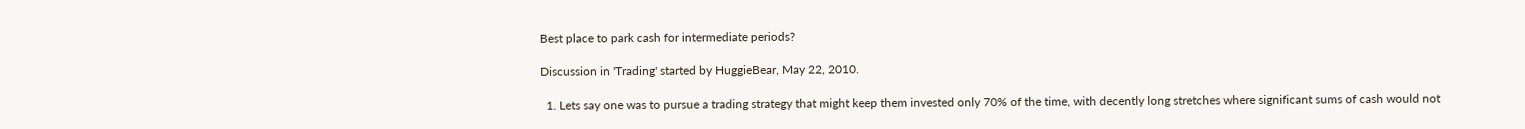Best place to park cash for intermediate periods?

Discussion in 'Trading' started by HuggieBear, May 22, 2010.

  1. Lets say one was to pursue a trading strategy that might keep them invested only 70% of the time, with decently long stretches where significant sums of cash would not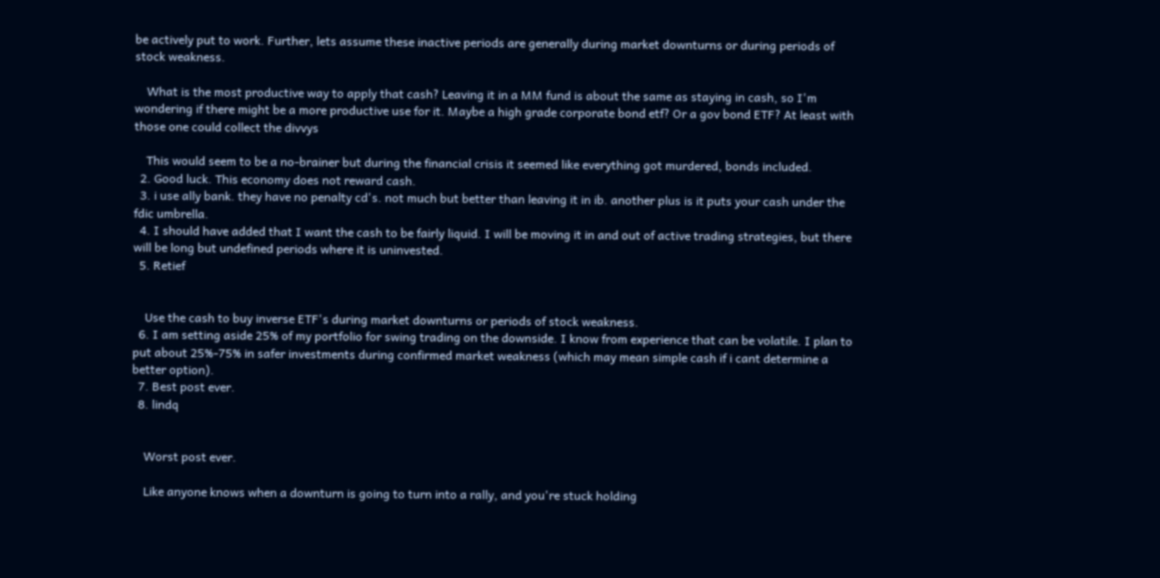be actively put to work. Further, lets assume these inactive periods are generally during market downturns or during periods of stock weakness.

    What is the most productive way to apply that cash? Leaving it in a MM fund is about the same as staying in cash, so I'm wondering if there might be a more productive use for it. Maybe a high grade corporate bond etf? Or a gov bond ETF? At least with those one could collect the divvys

    This would seem to be a no-brainer but during the financial crisis it seemed like everything got murdered, bonds included.
  2. Good luck. This economy does not reward cash.
  3. i use ally bank. they have no penalty cd's. not much but better than leaving it in ib. another plus is it puts your cash under the fdic umbrella.
  4. I should have added that I want the cash to be fairly liquid. I will be moving it in and out of active trading strategies, but there will be long but undefined periods where it is uninvested.
  5. Retief


    Use the cash to buy inverse ETF's during market downturns or periods of stock weakness.
  6. I am setting aside 25% of my portfolio for swing trading on the downside. I know from experience that can be volatile. I plan to put about 25%-75% in safer investments during confirmed market weakness (which may mean simple cash if i cant determine a better option).
  7. Best post ever.
  8. lindq


    Worst post ever.

    Like anyone knows when a downturn is going to turn into a rally, and you're stuck holding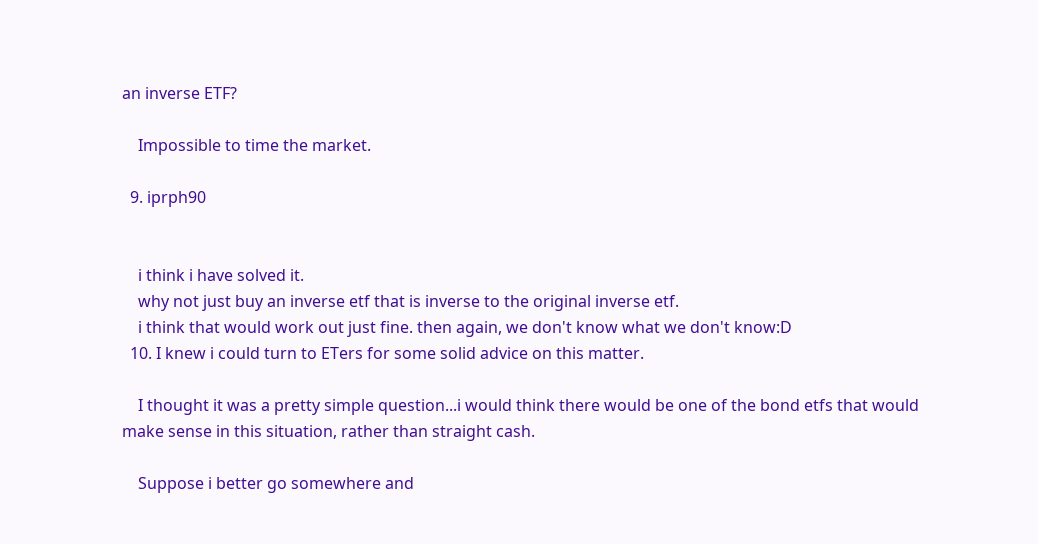an inverse ETF?

    Impossible to time the market.

  9. iprph90


    i think i have solved it.
    why not just buy an inverse etf that is inverse to the original inverse etf.
    i think that would work out just fine. then again, we don't know what we don't know:D
  10. I knew i could turn to ETers for some solid advice on this matter.

    I thought it was a pretty simple question...i would think there would be one of the bond etfs that would make sense in this situation, rather than straight cash.

    Suppose i better go somewhere and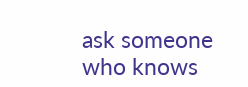ask someone who knows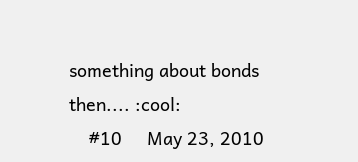something about bonds then.... :cool:
    #10     May 23, 2010